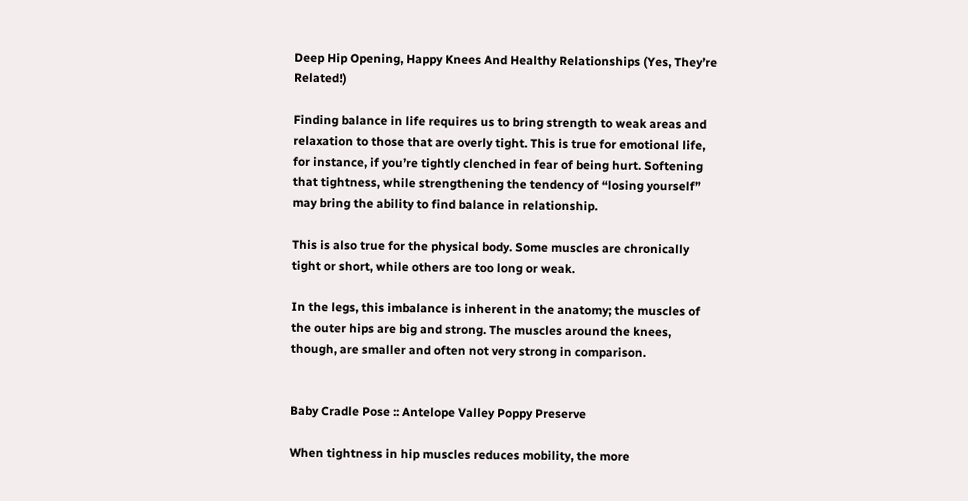Deep Hip Opening, Happy Knees And Healthy Relationships (Yes, They’re Related!)

Finding balance in life requires us to bring strength to weak areas and relaxation to those that are overly tight. This is true for emotional life, for instance, if you’re tightly clenched in fear of being hurt. Softening that tightness, while strengthening the tendency of “losing yourself” may bring the ability to find balance in relationship.

This is also true for the physical body. Some muscles are chronically tight or short, while others are too long or weak.

In the legs, this imbalance is inherent in the anatomy; the muscles of the outer hips are big and strong. The muscles around the knees, though, are smaller and often not very strong in comparison.


Baby Cradle Pose :: Antelope Valley Poppy Preserve

When tightness in hip muscles reduces mobility, the more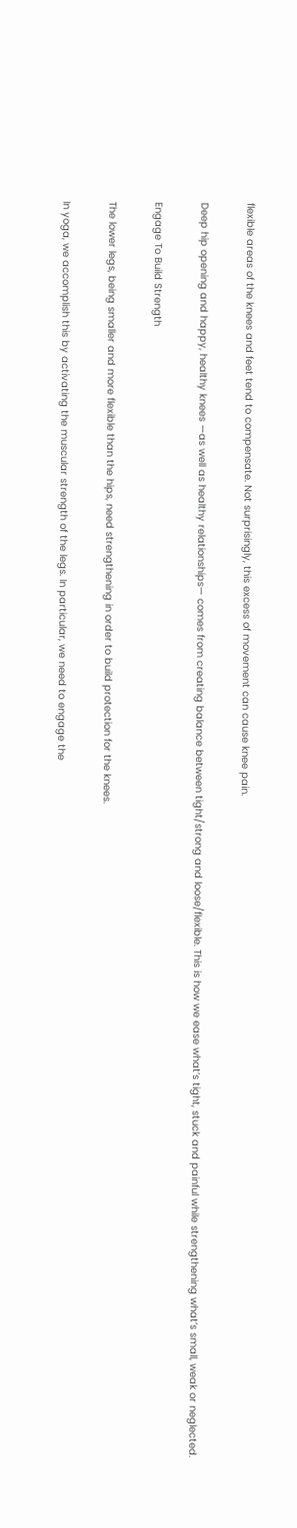flexible areas of the knees and feet tend to compensate. Not surprisingly, this excess of movement can cause knee pain.

Deep hip opening and happy, healthy knees —as well as healthy relationships— comes from creating balance between tight/strong and loose/flexible. This is how we ease what’s tight, stuck and painful while strengthening what’s small, weak or neglected.

Engage To Build Strength

The lower legs, being smaller and more flexible than the hips, need strengthening in order to build protection for the knees.

In yoga, we accomplish this by activating the muscular strength of the legs. In particular, we need to engage the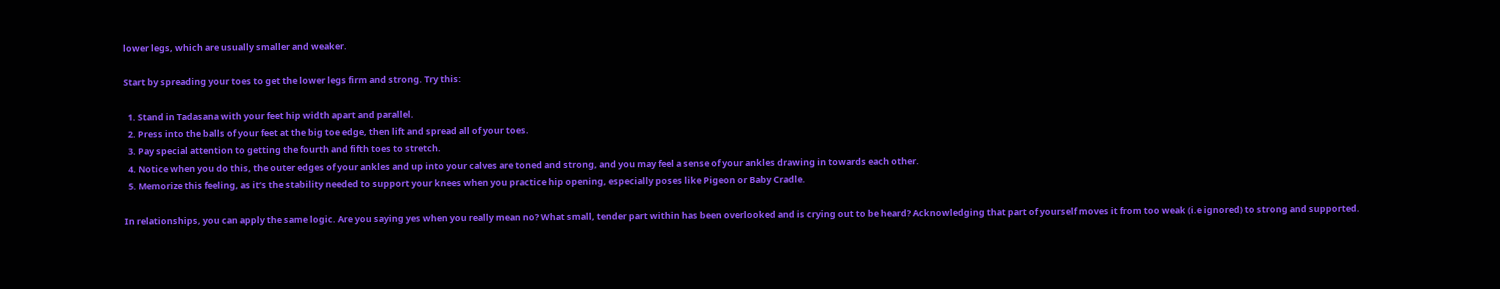lower legs, which are usually smaller and weaker.

Start by spreading your toes to get the lower legs firm and strong. Try this:

  1. Stand in Tadasana with your feet hip width apart and parallel.
  2. Press into the balls of your feet at the big toe edge, then lift and spread all of your toes.
  3. Pay special attention to getting the fourth and fifth toes to stretch.
  4. Notice when you do this, the outer edges of your ankles and up into your calves are toned and strong, and you may feel a sense of your ankles drawing in towards each other.
  5. Memorize this feeling, as it’s the stability needed to support your knees when you practice hip opening, especially poses like Pigeon or Baby Cradle.

In relationships, you can apply the same logic. Are you saying yes when you really mean no? What small, tender part within has been overlooked and is crying out to be heard? Acknowledging that part of yourself moves it from too weak (i.e ignored) to strong and supported.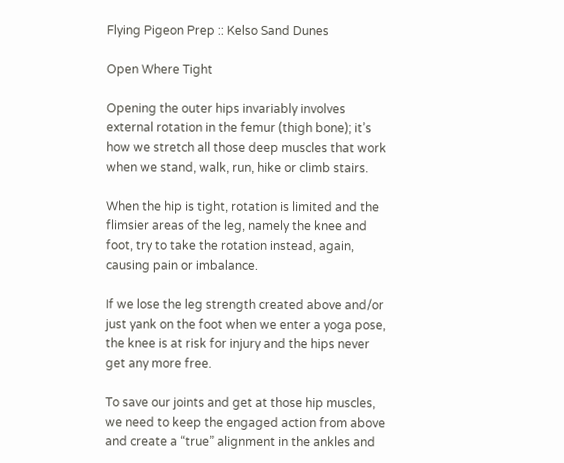Flying Pigeon Prep :: Kelso Sand Dunes

Open Where Tight

Opening the outer hips invariably involves external rotation in the femur (thigh bone); it’s how we stretch all those deep muscles that work when we stand, walk, run, hike or climb stairs.

When the hip is tight, rotation is limited and the flimsier areas of the leg, namely the knee and foot, try to take the rotation instead, again, causing pain or imbalance.

If we lose the leg strength created above and/or just yank on the foot when we enter a yoga pose, the knee is at risk for injury and the hips never get any more free.

To save our joints and get at those hip muscles, we need to keep the engaged action from above and create a “true” alignment in the ankles and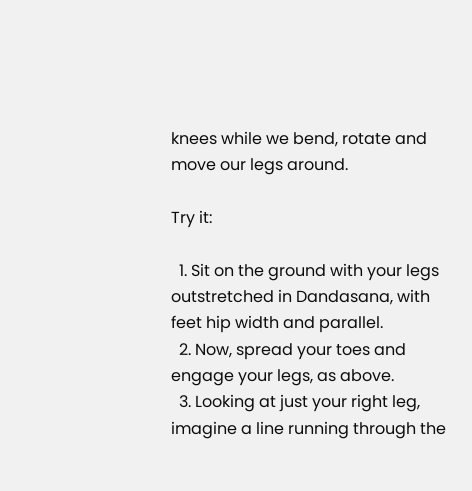knees while we bend, rotate and move our legs around.

Try it:

  1. Sit on the ground with your legs outstretched in Dandasana, with feet hip width and parallel.
  2. Now, spread your toes and engage your legs, as above.
  3. Looking at just your right leg, imagine a line running through the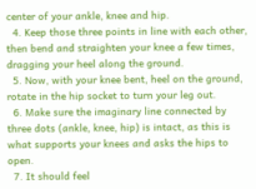center of your ankle, knee and hip.
  4. Keep those three points in line with each other, then bend and straighten your knee a few times, dragging your heel along the ground.
  5. Now, with your knee bent, heel on the ground, rotate in the hip socket to turn your leg out.
  6. Make sure the imaginary line connected by three dots (ankle, knee, hip) is intact, as this is what supports your knees and asks the hips to open.
  7. It should feel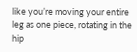like you’re moving your entire leg as one piece, rotating in the hip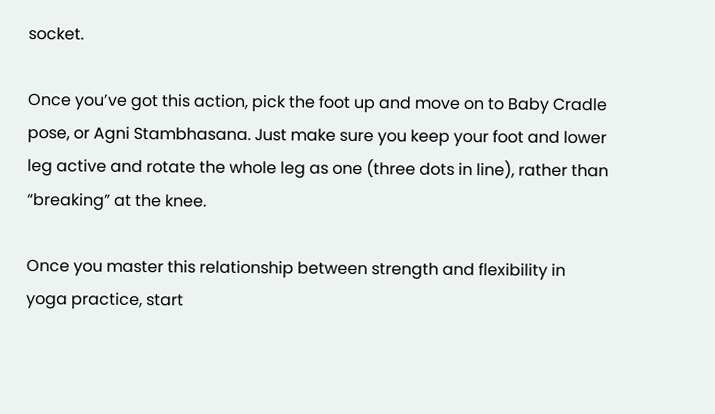socket.

Once you’ve got this action, pick the foot up and move on to Baby Cradle pose, or Agni Stambhasana. Just make sure you keep your foot and lower leg active and rotate the whole leg as one (three dots in line), rather than “breaking” at the knee.

Once you master this relationship between strength and flexibility in yoga practice, start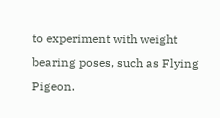to experiment with weight bearing poses, such as Flying Pigeon.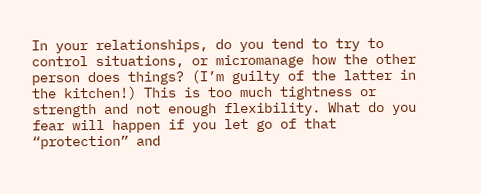In your relationships, do you tend to try to control situations, or micromanage how the other person does things? (I’m guilty of the latter in the kitchen!) This is too much tightness or strength and not enough flexibility. What do you fear will happen if you let go of that “protection” and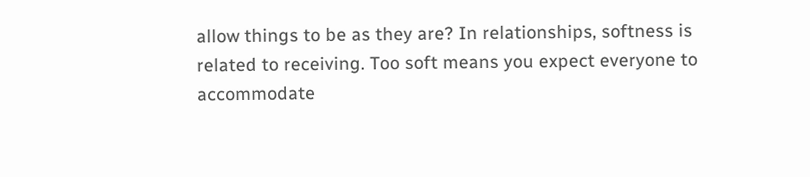allow things to be as they are? In relationships, softness is related to receiving. Too soft means you expect everyone to accommodate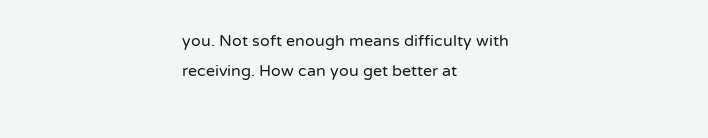you. Not soft enough means difficulty with receiving. How can you get better at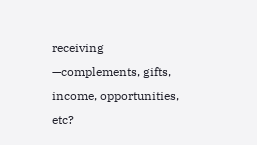receiving —complements, gifts, income, opportunities, etc?